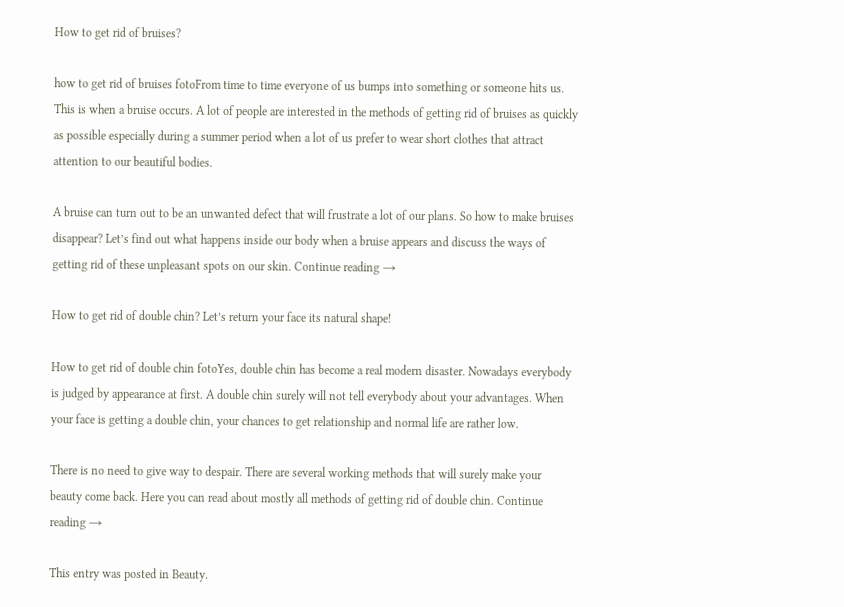How to get rid of bruises?

how to get rid of bruises fotoFrom time to time everyone of us bumps into something or someone hits us. This is when a bruise occurs. A lot of people are interested in the methods of getting rid of bruises as quickly as possible especially during a summer period when a lot of us prefer to wear short clothes that attract attention to our beautiful bodies.

A bruise can turn out to be an unwanted defect that will frustrate a lot of our plans. So how to make bruises disappear? Let’s find out what happens inside our body when a bruise appears and discuss the ways of getting rid of these unpleasant spots on our skin. Continue reading →

How to get rid of double chin? Let’s return your face its natural shape!

How to get rid of double chin fotoYes, double chin has become a real modern disaster. Nowadays everybody is judged by appearance at first. A double chin surely will not tell everybody about your advantages. When your face is getting a double chin, your chances to get relationship and normal life are rather low.

There is no need to give way to despair. There are several working methods that will surely make your beauty come back. Here you can read about mostly all methods of getting rid of double chin. Continue reading →

This entry was posted in Beauty.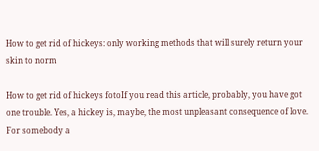How to get rid of hickeys: only working methods that will surely return your skin to norm

How to get rid of hickeys fotoIf you read this article, probably, you have got one trouble. Yes, a hickey is, maybe, the most unpleasant consequence of love. For somebody a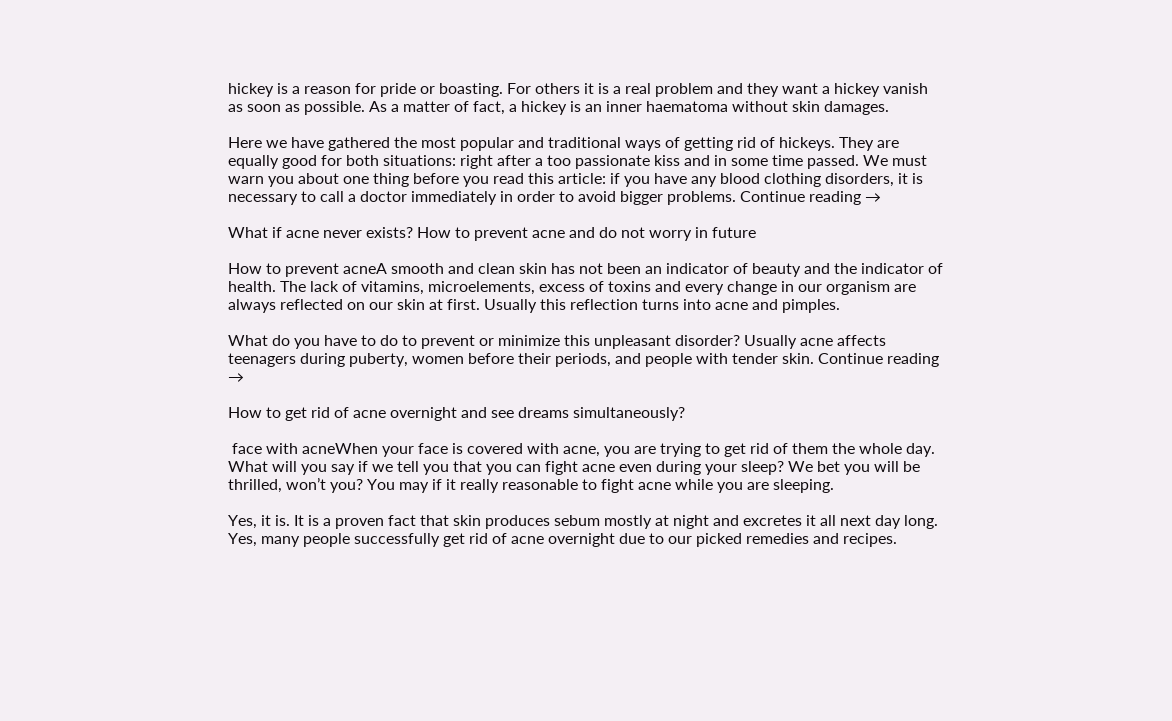hickey is a reason for pride or boasting. For others it is a real problem and they want a hickey vanish as soon as possible. As a matter of fact, a hickey is an inner haematoma without skin damages.

Here we have gathered the most popular and traditional ways of getting rid of hickeys. They are equally good for both situations: right after a too passionate kiss and in some time passed. We must warn you about one thing before you read this article: if you have any blood clothing disorders, it is necessary to call a doctor immediately in order to avoid bigger problems. Continue reading →

What if acne never exists? How to prevent acne and do not worry in future

How to prevent acneA smooth and clean skin has not been an indicator of beauty and the indicator of health. The lack of vitamins, microelements, excess of toxins and every change in our organism are always reflected on our skin at first. Usually this reflection turns into acne and pimples.

What do you have to do to prevent or minimize this unpleasant disorder? Usually acne affects teenagers during puberty, women before their periods, and people with tender skin. Continue reading →

How to get rid of acne overnight and see dreams simultaneously?

 face with acneWhen your face is covered with acne, you are trying to get rid of them the whole day. What will you say if we tell you that you can fight acne even during your sleep? We bet you will be thrilled, won’t you? You may if it really reasonable to fight acne while you are sleeping.

Yes, it is. It is a proven fact that skin produces sebum mostly at night and excretes it all next day long. Yes, many people successfully get rid of acne overnight due to our picked remedies and recipes.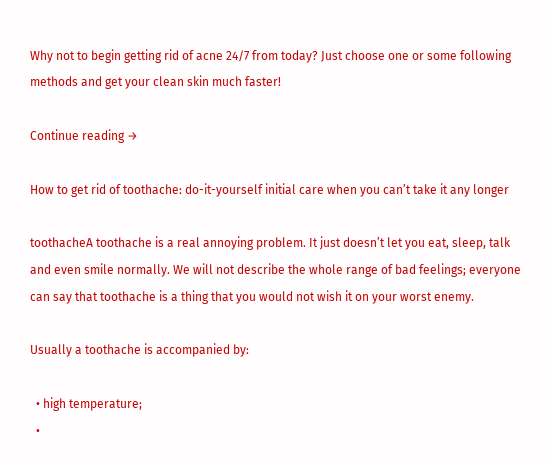Why not to begin getting rid of acne 24/7 from today? Just choose one or some following methods and get your clean skin much faster!

Continue reading →

How to get rid of toothache: do-it-yourself initial care when you can’t take it any longer

toothacheA toothache is a real annoying problem. It just doesn’t let you eat, sleep, talk and even smile normally. We will not describe the whole range of bad feelings; everyone can say that toothache is a thing that you would not wish it on your worst enemy.

Usually a toothache is accompanied by:

  • high temperature;
  •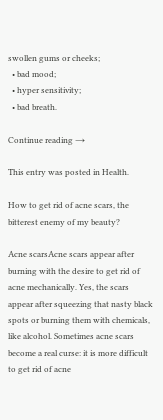swollen gums or cheeks;
  • bad mood;
  • hyper sensitivity;
  • bad breath.

Continue reading →

This entry was posted in Health.

How to get rid of acne scars, the bitterest enemy of my beauty?

Acne scarsAcne scars appear after burning with the desire to get rid of acne mechanically. Yes, the scars appear after squeezing that nasty black spots or burning them with chemicals, like alcohol. Sometimes acne scars become a real curse: it is more difficult to get rid of acne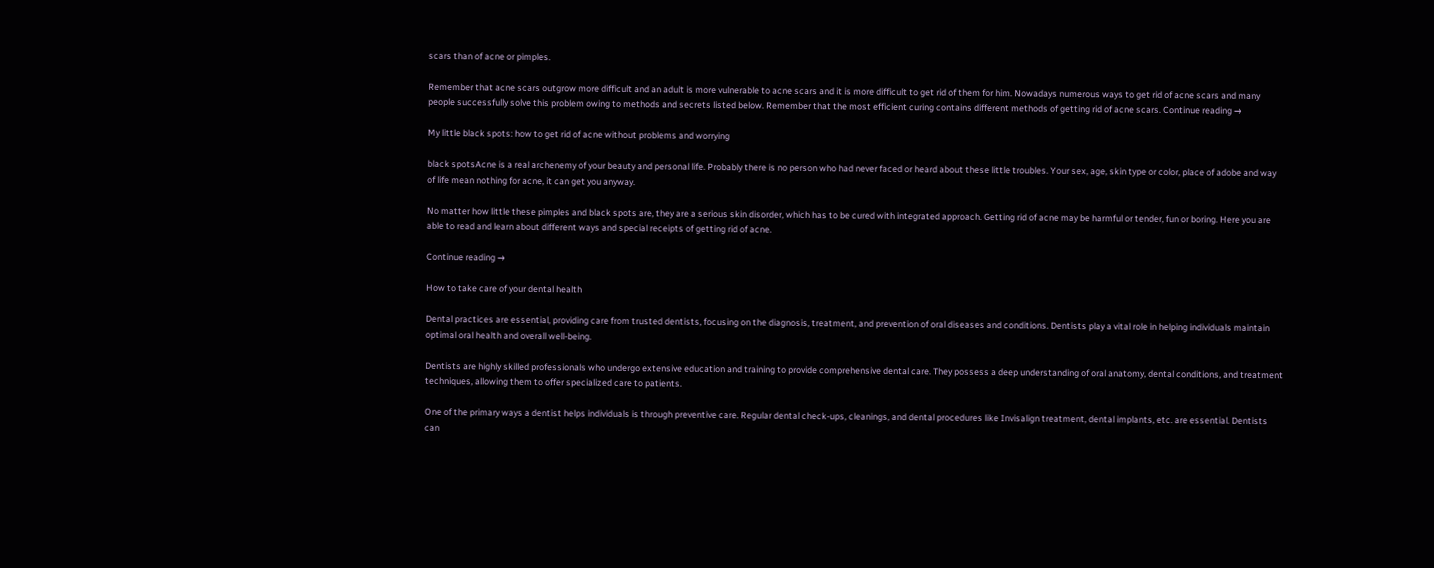scars than of acne or pimples.

Remember that acne scars outgrow more difficult and an adult is more vulnerable to acne scars and it is more difficult to get rid of them for him. Nowadays numerous ways to get rid of acne scars and many people successfully solve this problem owing to methods and secrets listed below. Remember that the most efficient curing contains different methods of getting rid of acne scars. Continue reading →

My little black spots: how to get rid of acne without problems and worrying

black spotsAcne is a real archenemy of your beauty and personal life. Probably there is no person who had never faced or heard about these little troubles. Your sex, age, skin type or color, place of adobe and way of life mean nothing for acne, it can get you anyway.

No matter how little these pimples and black spots are, they are a serious skin disorder, which has to be cured with integrated approach. Getting rid of acne may be harmful or tender, fun or boring. Here you are able to read and learn about different ways and special receipts of getting rid of acne.

Continue reading →

How to take care of your dental health

Dental practices are essential, providing care from trusted dentists, focusing on the diagnosis, treatment, and prevention of oral diseases and conditions. Dentists play a vital role in helping individuals maintain optimal oral health and overall well-being.

Dentists are highly skilled professionals who undergo extensive education and training to provide comprehensive dental care. They possess a deep understanding of oral anatomy, dental conditions, and treatment techniques, allowing them to offer specialized care to patients.

One of the primary ways a dentist helps individuals is through preventive care. Regular dental check-ups, cleanings, and dental procedures like Invisalign treatment, dental implants, etc. are essential. Dentists can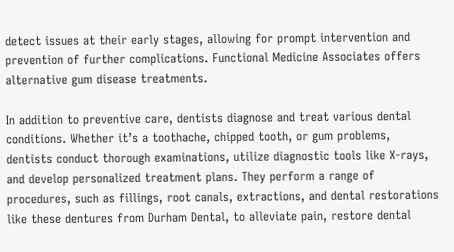detect issues at their early stages, allowing for prompt intervention and prevention of further complications. Functional Medicine Associates offers alternative gum disease treatments.

In addition to preventive care, dentists diagnose and treat various dental conditions. Whether it’s a toothache, chipped tooth, or gum problems, dentists conduct thorough examinations, utilize diagnostic tools like X-rays, and develop personalized treatment plans. They perform a range of procedures, such as fillings, root canals, extractions, and dental restorations like these dentures from Durham Dental, to alleviate pain, restore dental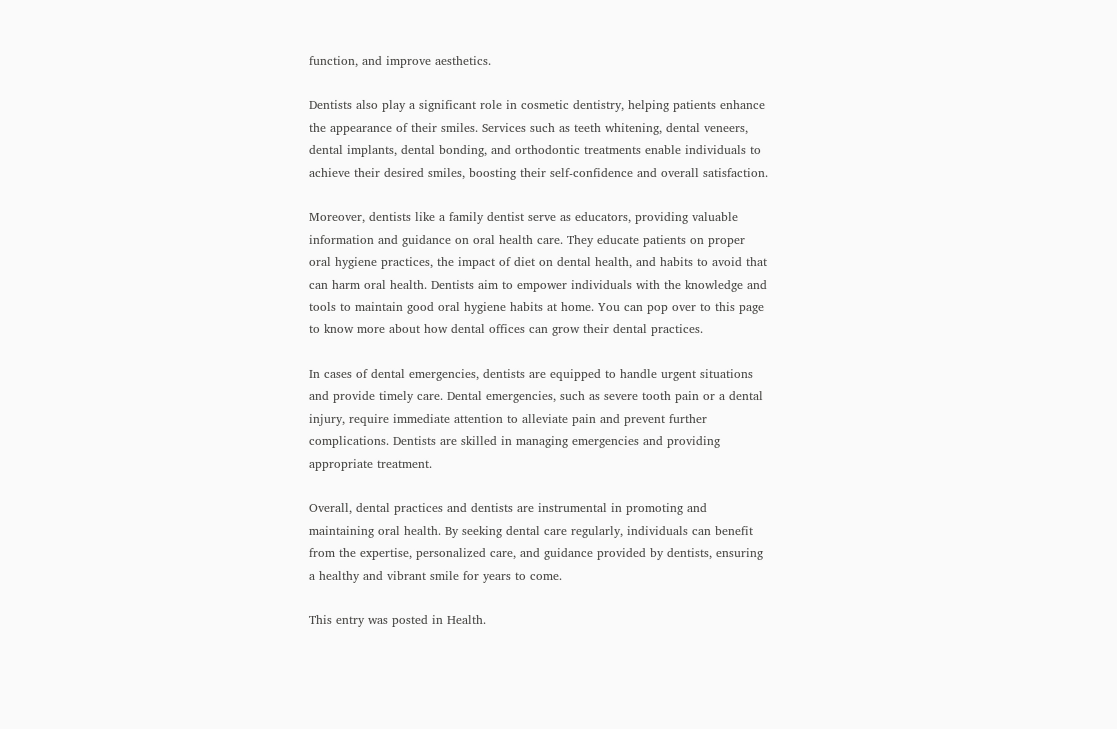function, and improve aesthetics.

Dentists also play a significant role in cosmetic dentistry, helping patients enhance the appearance of their smiles. Services such as teeth whitening, dental veneers, dental implants, dental bonding, and orthodontic treatments enable individuals to achieve their desired smiles, boosting their self-confidence and overall satisfaction.

Moreover, dentists like a family dentist serve as educators, providing valuable information and guidance on oral health care. They educate patients on proper oral hygiene practices, the impact of diet on dental health, and habits to avoid that can harm oral health. Dentists aim to empower individuals with the knowledge and tools to maintain good oral hygiene habits at home. You can pop over to this page to know more about how dental offices can grow their dental practices.

In cases of dental emergencies, dentists are equipped to handle urgent situations and provide timely care. Dental emergencies, such as severe tooth pain or a dental injury, require immediate attention to alleviate pain and prevent further complications. Dentists are skilled in managing emergencies and providing appropriate treatment.

Overall, dental practices and dentists are instrumental in promoting and maintaining oral health. By seeking dental care regularly, individuals can benefit from the expertise, personalized care, and guidance provided by dentists, ensuring a healthy and vibrant smile for years to come.

This entry was posted in Health.